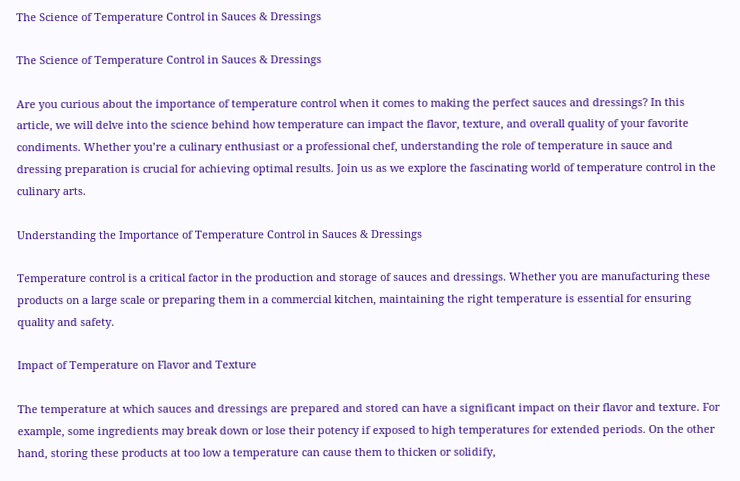The Science of Temperature Control in Sauces & Dressings

The Science of Temperature Control in Sauces & Dressings

Are you curious about the importance of temperature control when it comes to making the perfect sauces and dressings? In this article, we will delve into the science behind how temperature can impact the flavor, texture, and overall quality of your favorite condiments. Whether you’re a culinary enthusiast or a professional chef, understanding the role of temperature in sauce and dressing preparation is crucial for achieving optimal results. Join us as we explore the fascinating world of temperature control in the culinary arts.

Understanding the Importance of Temperature Control in Sauces & Dressings

Temperature control is a critical factor in the production and storage of sauces and dressings. Whether you are manufacturing these products on a large scale or preparing them in a commercial kitchen, maintaining the right temperature is essential for ensuring quality and safety.

Impact of Temperature on Flavor and Texture

The temperature at which sauces and dressings are prepared and stored can have a significant impact on their flavor and texture. For example, some ingredients may break down or lose their potency if exposed to high temperatures for extended periods. On the other hand, storing these products at too low a temperature can cause them to thicken or solidify,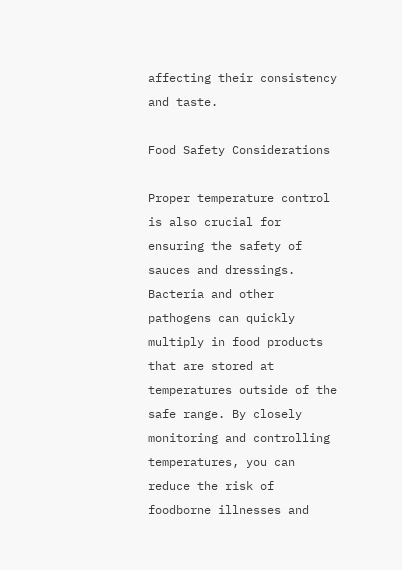affecting their consistency and taste.

Food Safety Considerations

Proper temperature control is also crucial for ensuring the safety of sauces and dressings. Bacteria and other pathogens can quickly multiply in food products that are stored at temperatures outside of the safe range. By closely monitoring and controlling temperatures, you can reduce the risk of foodborne illnesses and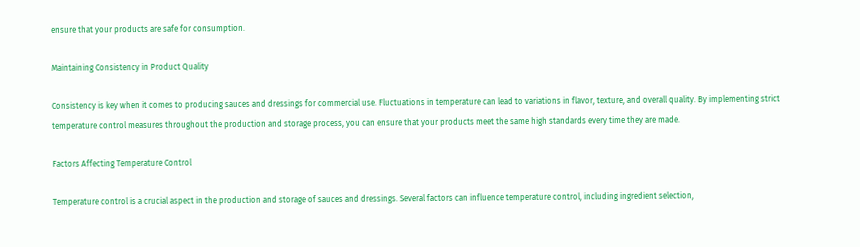ensure that your products are safe for consumption.

Maintaining Consistency in Product Quality

Consistency is key when it comes to producing sauces and dressings for commercial use. Fluctuations in temperature can lead to variations in flavor, texture, and overall quality. By implementing strict temperature control measures throughout the production and storage process, you can ensure that your products meet the same high standards every time they are made.

Factors Affecting Temperature Control

Temperature control is a crucial aspect in the production and storage of sauces and dressings. Several factors can influence temperature control, including ingredient selection,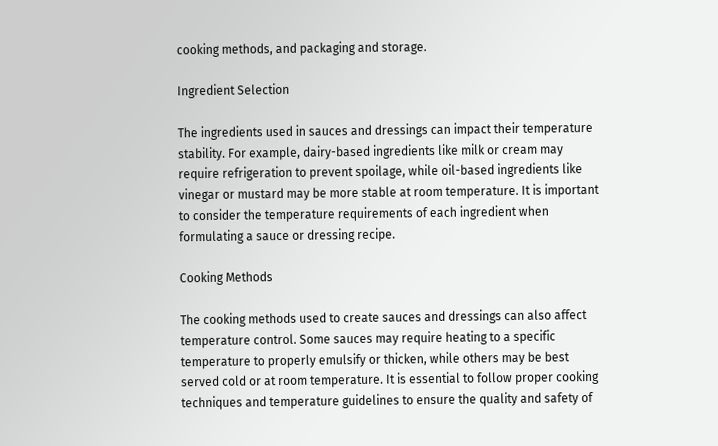cooking methods, and packaging and storage.

Ingredient Selection

The ingredients used in sauces and dressings can impact their temperature stability. For example, dairy-based ingredients like milk or cream may require refrigeration to prevent spoilage, while oil-based ingredients like vinegar or mustard may be more stable at room temperature. It is important to consider the temperature requirements of each ingredient when formulating a sauce or dressing recipe.

Cooking Methods

The cooking methods used to create sauces and dressings can also affect temperature control. Some sauces may require heating to a specific temperature to properly emulsify or thicken, while others may be best served cold or at room temperature. It is essential to follow proper cooking techniques and temperature guidelines to ensure the quality and safety of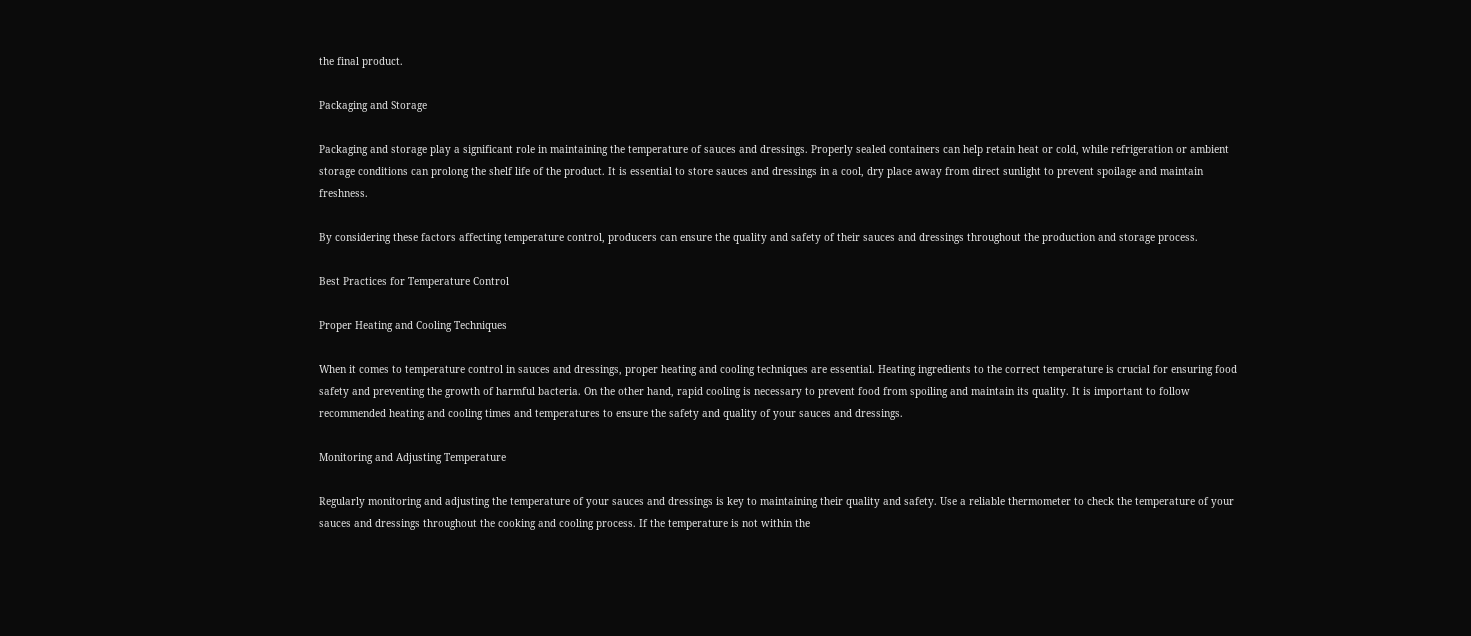the final product.

Packaging and Storage

Packaging and storage play a significant role in maintaining the temperature of sauces and dressings. Properly sealed containers can help retain heat or cold, while refrigeration or ambient storage conditions can prolong the shelf life of the product. It is essential to store sauces and dressings in a cool, dry place away from direct sunlight to prevent spoilage and maintain freshness.

By considering these factors affecting temperature control, producers can ensure the quality and safety of their sauces and dressings throughout the production and storage process.

Best Practices for Temperature Control

Proper Heating and Cooling Techniques

When it comes to temperature control in sauces and dressings, proper heating and cooling techniques are essential. Heating ingredients to the correct temperature is crucial for ensuring food safety and preventing the growth of harmful bacteria. On the other hand, rapid cooling is necessary to prevent food from spoiling and maintain its quality. It is important to follow recommended heating and cooling times and temperatures to ensure the safety and quality of your sauces and dressings.

Monitoring and Adjusting Temperature

Regularly monitoring and adjusting the temperature of your sauces and dressings is key to maintaining their quality and safety. Use a reliable thermometer to check the temperature of your sauces and dressings throughout the cooking and cooling process. If the temperature is not within the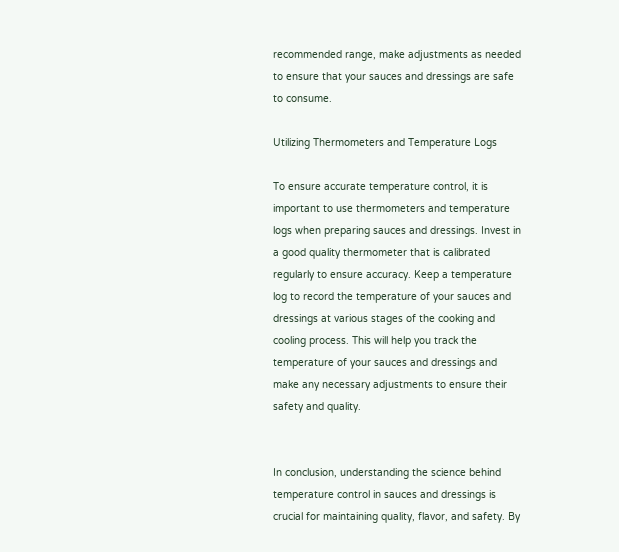recommended range, make adjustments as needed to ensure that your sauces and dressings are safe to consume.

Utilizing Thermometers and Temperature Logs

To ensure accurate temperature control, it is important to use thermometers and temperature logs when preparing sauces and dressings. Invest in a good quality thermometer that is calibrated regularly to ensure accuracy. Keep a temperature log to record the temperature of your sauces and dressings at various stages of the cooking and cooling process. This will help you track the temperature of your sauces and dressings and make any necessary adjustments to ensure their safety and quality.


In conclusion, understanding the science behind temperature control in sauces and dressings is crucial for maintaining quality, flavor, and safety. By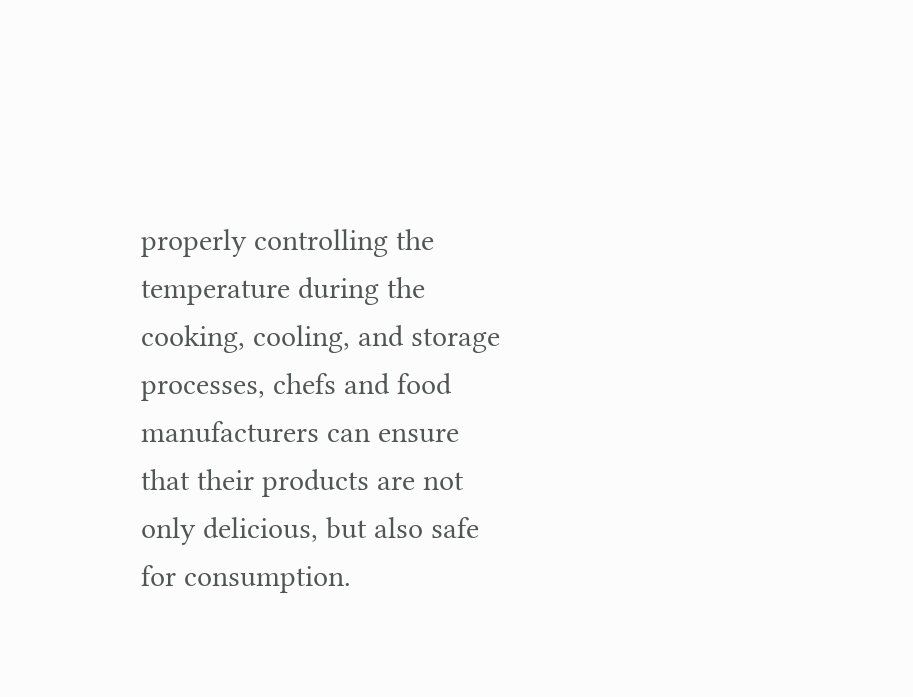properly controlling the temperature during the cooking, cooling, and storage processes, chefs and food manufacturers can ensure that their products are not only delicious, but also safe for consumption.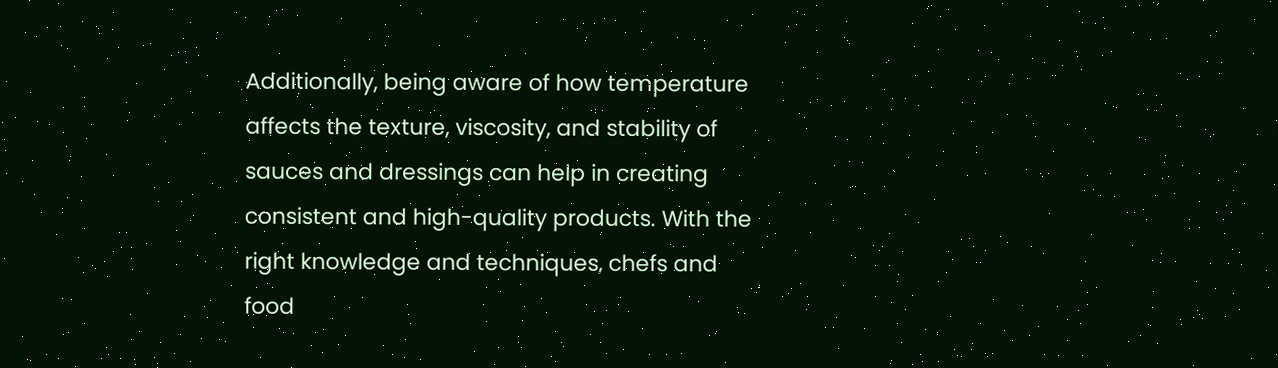Additionally, being aware of how temperature affects the texture, viscosity, and stability of sauces and dressings can help in creating consistent and high-quality products. With the right knowledge and techniques, chefs and food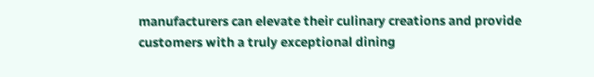manufacturers can elevate their culinary creations and provide customers with a truly exceptional dining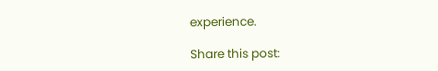experience.

Share this post: